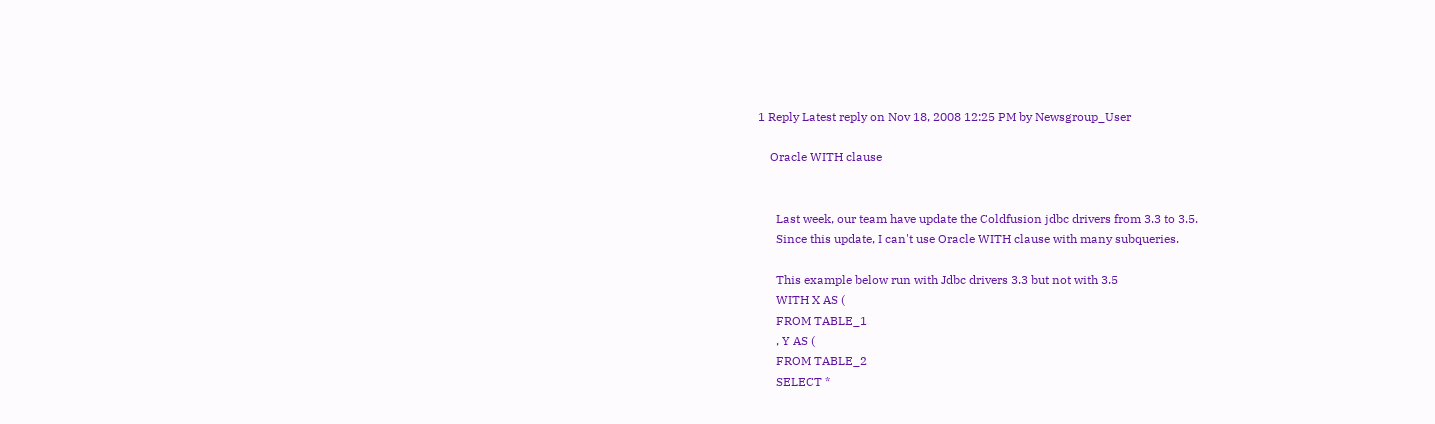1 Reply Latest reply on Nov 18, 2008 12:25 PM by Newsgroup_User

    Oracle WITH clause


      Last week, our team have update the Coldfusion jdbc drivers from 3.3 to 3.5.
      Since this update, I can't use Oracle WITH clause with many subqueries.

      This example below run with Jdbc drivers 3.3 but not with 3.5
      WITH X AS (
      FROM TABLE_1
      , Y AS (
      FROM TABLE_2
      SELECT *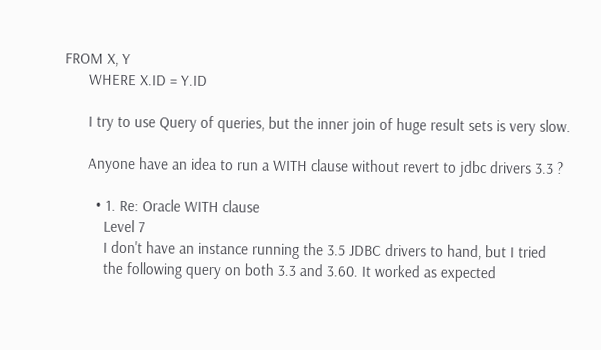FROM X, Y
      WHERE X.ID = Y.ID

      I try to use Query of queries, but the inner join of huge result sets is very slow.

      Anyone have an idea to run a WITH clause without revert to jdbc drivers 3.3 ?

        • 1. Re: Oracle WITH clause
          Level 7
          I don't have an instance running the 3.5 JDBC drivers to hand, but I tried
          the following query on both 3.3 and 3.60. It worked as expected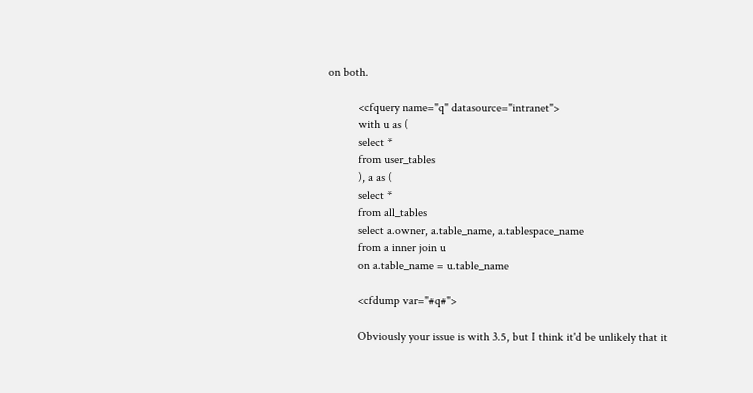on both.

          <cfquery name="q" datasource="intranet">
          with u as (
          select *
          from user_tables
          ), a as (
          select *
          from all_tables
          select a.owner, a.table_name, a.tablespace_name
          from a inner join u
          on a.table_name = u.table_name

          <cfdump var="#q#">

          Obviously your issue is with 3.5, but I think it'd be unlikely that it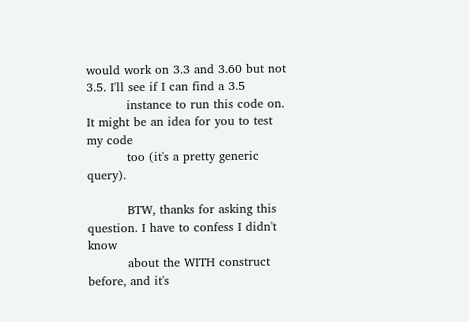would work on 3.3 and 3.60 but not 3.5. I'll see if I can find a 3.5
          instance to run this code on. It might be an idea for you to test my code
          too (it's a pretty generic query).

          BTW, thanks for asking this question. I have to confess I didn't know
          about the WITH construct before, and it's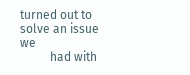turned out to solve an issue we
          had with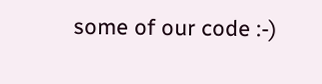some of our code :-)